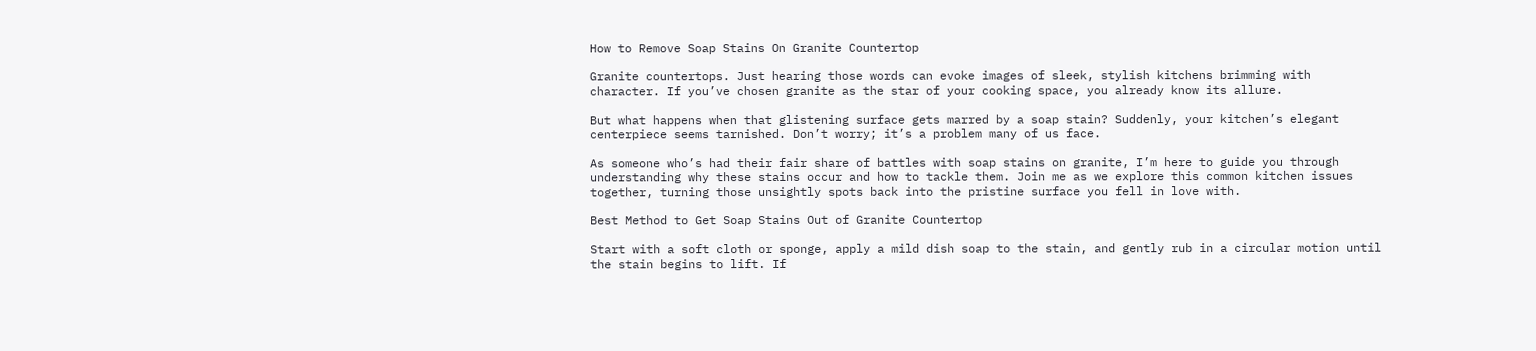How to Remove Soap Stains On Granite Countertop

Granite countertops. Just hearing those words can evoke images of sleek, stylish kitchens brimming with character. If you’ve chosen granite as the star of your cooking space, you already know its allure.

But what happens when that glistening surface gets marred by a soap stain? Suddenly, your kitchen’s elegant centerpiece seems tarnished. Don’t worry; it’s a problem many of us face.

As someone who’s had their fair share of battles with soap stains on granite, I’m here to guide you through understanding why these stains occur and how to tackle them. Join me as we explore this common kitchen issues together, turning those unsightly spots back into the pristine surface you fell in love with.

Best Method to Get Soap Stains Out of Granite Countertop

Start with a soft cloth or sponge, apply a mild dish soap to the stain, and gently rub in a circular motion until the stain begins to lift. If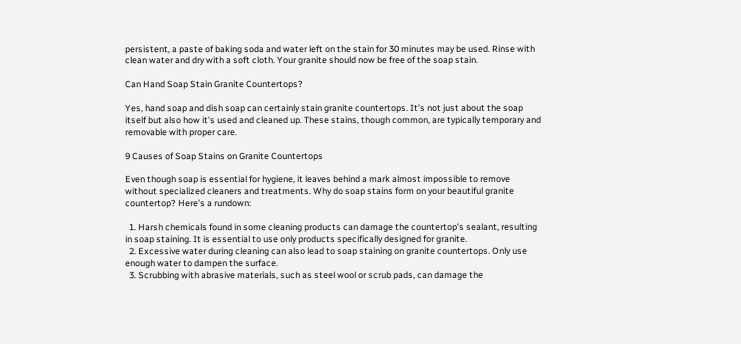persistent, a paste of baking soda and water left on the stain for 30 minutes may be used. Rinse with clean water and dry with a soft cloth. Your granite should now be free of the soap stain.

Can Hand Soap Stain Granite Countertops?

Yes, hand soap and dish soap can certainly stain granite countertops. It’s not just about the soap itself but also how it’s used and cleaned up. These stains, though common, are typically temporary and removable with proper care.

9 Causes of Soap Stains on Granite Countertops

Even though soap is essential for hygiene, it leaves behind a mark almost impossible to remove without specialized cleaners and treatments. Why do soap stains form on your beautiful granite countertop? Here’s a rundown:

  1. Harsh chemicals found in some cleaning products can damage the countertop’s sealant, resulting in soap staining. It is essential to use only products specifically designed for granite.
  2. Excessive water during cleaning can also lead to soap staining on granite countertops. Only use enough water to dampen the surface.
  3. Scrubbing with abrasive materials, such as steel wool or scrub pads, can damage the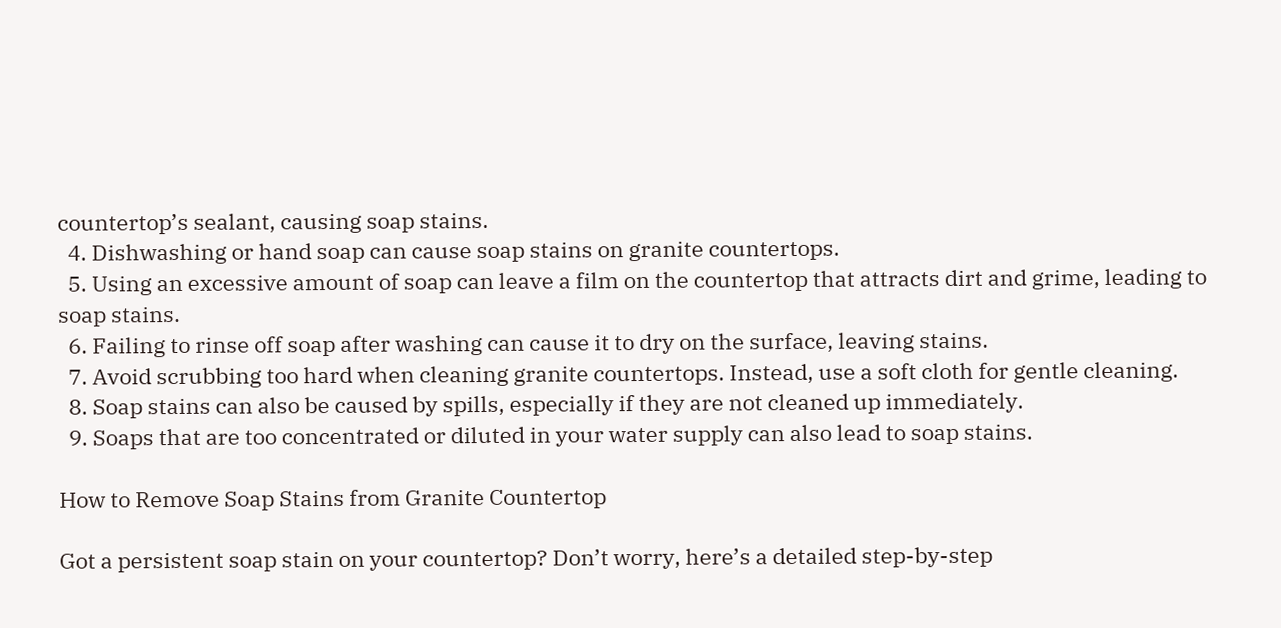countertop’s sealant, causing soap stains.
  4. Dishwashing or hand soap can cause soap stains on granite countertops.
  5. Using an excessive amount of soap can leave a film on the countertop that attracts dirt and grime, leading to soap stains.
  6. Failing to rinse off soap after washing can cause it to dry on the surface, leaving stains.
  7. Avoid scrubbing too hard when cleaning granite countertops. Instead, use a soft cloth for gentle cleaning.
  8. Soap stains can also be caused by spills, especially if they are not cleaned up immediately.
  9. Soaps that are too concentrated or diluted in your water supply can also lead to soap stains.

How to Remove Soap Stains from Granite Countertop

Got a persistent soap stain on your countertop? Don’t worry, here’s a detailed step-by-step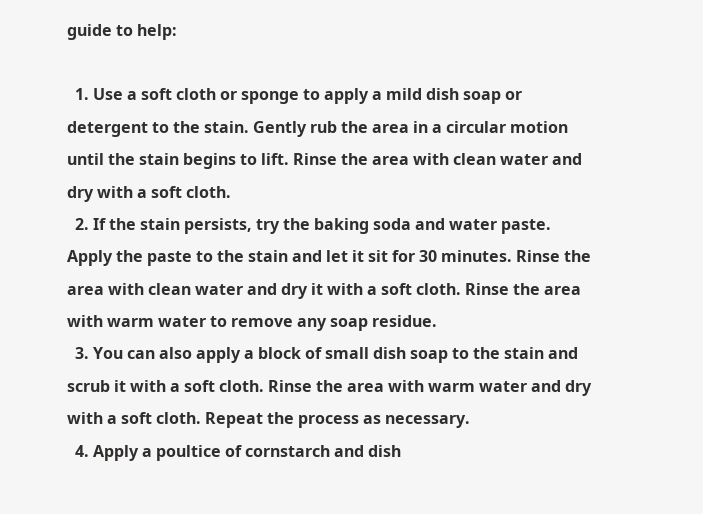guide to help:

  1. Use a soft cloth or sponge to apply a mild dish soap or detergent to the stain. Gently rub the area in a circular motion until the stain begins to lift. Rinse the area with clean water and dry with a soft cloth.
  2. If the stain persists, try the baking soda and water paste. Apply the paste to the stain and let it sit for 30 minutes. Rinse the area with clean water and dry it with a soft cloth. Rinse the area with warm water to remove any soap residue.
  3. You can also apply a block of small dish soap to the stain and scrub it with a soft cloth. Rinse the area with warm water and dry with a soft cloth. Repeat the process as necessary.
  4. Apply a poultice of cornstarch and dish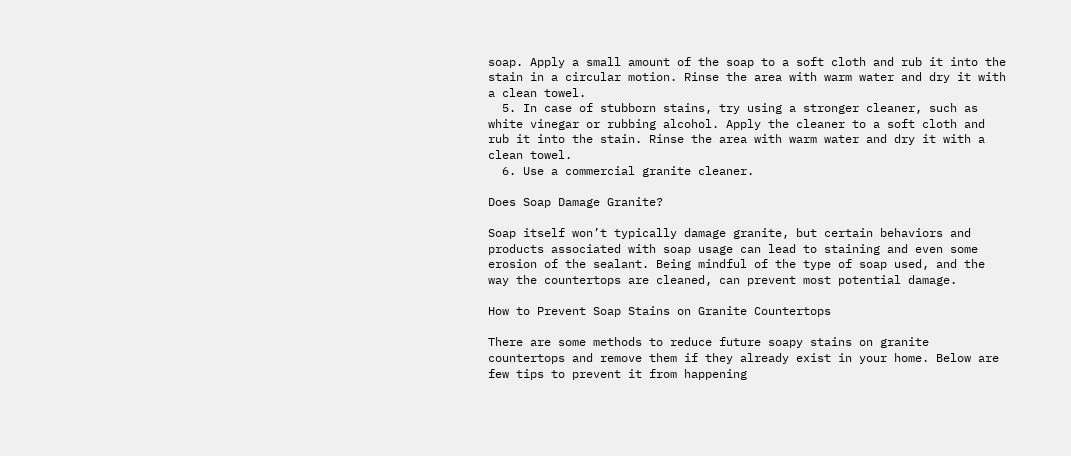soap. Apply a small amount of the soap to a soft cloth and rub it into the stain in a circular motion. Rinse the area with warm water and dry it with a clean towel.
  5. In case of stubborn stains, try using a stronger cleaner, such as white vinegar or rubbing alcohol. Apply the cleaner to a soft cloth and rub it into the stain. Rinse the area with warm water and dry it with a clean towel.
  6. Use a commercial granite cleaner.

Does Soap Damage Granite?

Soap itself won’t typically damage granite, but certain behaviors and products associated with soap usage can lead to staining and even some erosion of the sealant. Being mindful of the type of soap used, and the way the countertops are cleaned, can prevent most potential damage.

How to Prevent Soap Stains on Granite Countertops

There are some methods to reduce future soapy stains on granite countertops and remove them if they already exist in your home. Below are few tips to prevent it from happening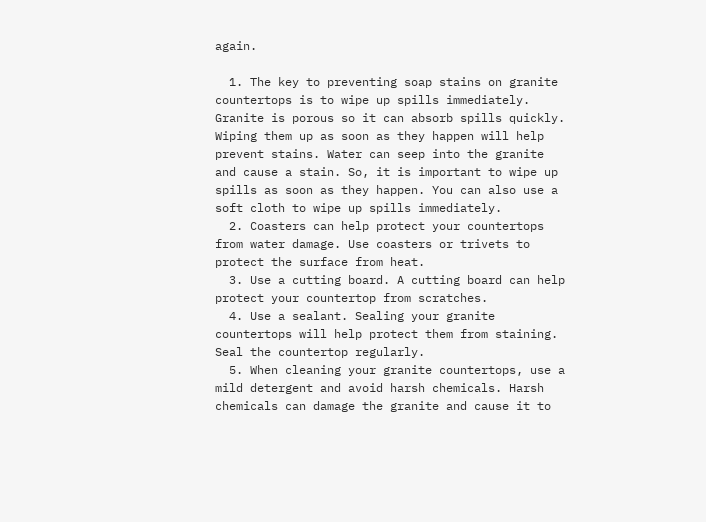again.

  1. The key to preventing soap stains on granite countertops is to wipe up spills immediately. Granite is porous so it can absorb spills quickly. Wiping them up as soon as they happen will help prevent stains. Water can seep into the granite and cause a stain. So, it is important to wipe up spills as soon as they happen. You can also use a soft cloth to wipe up spills immediately.
  2. Coasters can help protect your countertops from water damage. Use coasters or trivets to protect the surface from heat.
  3. Use a cutting board. A cutting board can help protect your countertop from scratches.
  4. Use a sealant. Sealing your granite countertops will help protect them from staining. Seal the countertop regularly.
  5. When cleaning your granite countertops, use a mild detergent and avoid harsh chemicals. Harsh chemicals can damage the granite and cause it to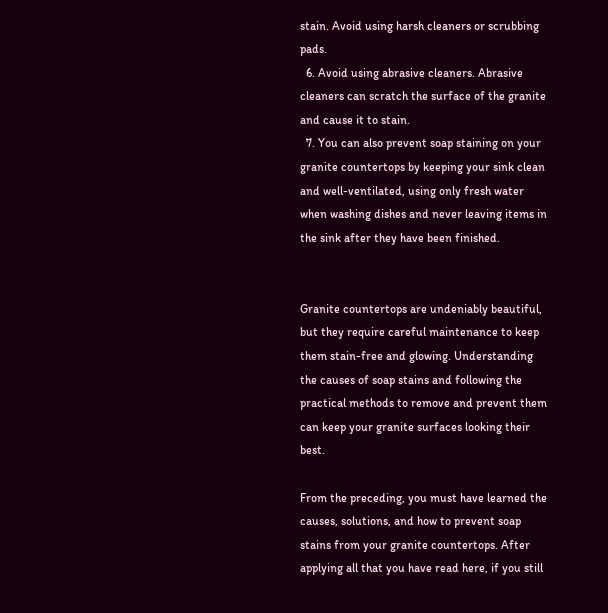stain. Avoid using harsh cleaners or scrubbing pads.
  6. Avoid using abrasive cleaners. Abrasive cleaners can scratch the surface of the granite and cause it to stain.
  7. You can also prevent soap staining on your granite countertops by keeping your sink clean and well-ventilated, using only fresh water when washing dishes and never leaving items in the sink after they have been finished.


Granite countertops are undeniably beautiful, but they require careful maintenance to keep them stain-free and glowing. Understanding the causes of soap stains and following the practical methods to remove and prevent them can keep your granite surfaces looking their best.

From the preceding, you must have learned the causes, solutions, and how to prevent soap stains from your granite countertops. After applying all that you have read here, if you still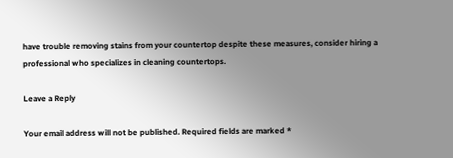have trouble removing stains from your countertop despite these measures, consider hiring a professional who specializes in cleaning countertops.

Leave a Reply

Your email address will not be published. Required fields are marked *